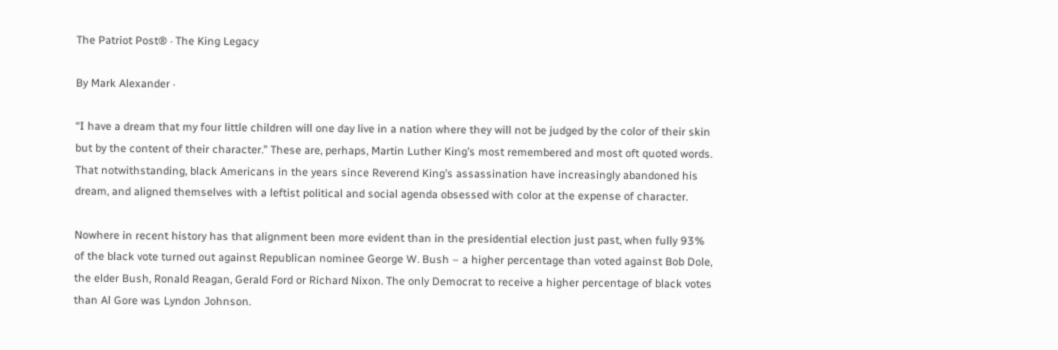The Patriot Post® · The King Legacy

By Mark Alexander ·

“I have a dream that my four little children will one day live in a nation where they will not be judged by the color of their skin but by the content of their character.” These are, perhaps, Martin Luther King’s most remembered and most oft quoted words. That notwithstanding, black Americans in the years since Reverend King’s assassination have increasingly abandoned his dream, and aligned themselves with a leftist political and social agenda obsessed with color at the expense of character.

Nowhere in recent history has that alignment been more evident than in the presidential election just past, when fully 93% of the black vote turned out against Republican nominee George W. Bush – a higher percentage than voted against Bob Dole, the elder Bush, Ronald Reagan, Gerald Ford or Richard Nixon. The only Democrat to receive a higher percentage of black votes than Al Gore was Lyndon Johnson.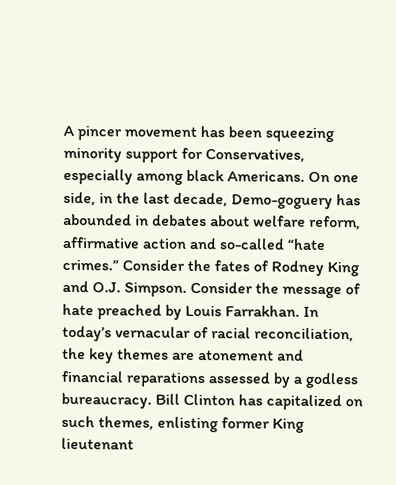A pincer movement has been squeezing minority support for Conservatives, especially among black Americans. On one side, in the last decade, Demo-goguery has abounded in debates about welfare reform, affirmative action and so-called “hate crimes.” Consider the fates of Rodney King and O.J. Simpson. Consider the message of hate preached by Louis Farrakhan. In today’s vernacular of racial reconciliation, the key themes are atonement and financial reparations assessed by a godless bureaucracy. Bill Clinton has capitalized on such themes, enlisting former King lieutenant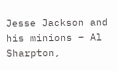Jesse Jackson and his minions – Al Sharpton,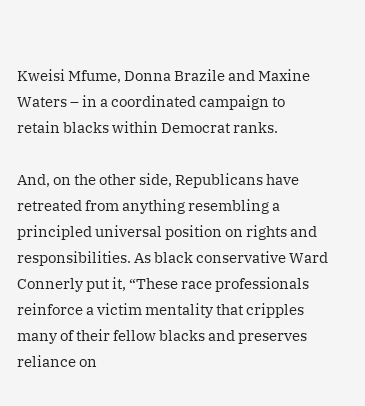Kweisi Mfume, Donna Brazile and Maxine Waters – in a coordinated campaign to retain blacks within Democrat ranks.

And, on the other side, Republicans have retreated from anything resembling a principled universal position on rights and responsibilities. As black conservative Ward Connerly put it, “These race professionals reinforce a victim mentality that cripples many of their fellow blacks and preserves reliance on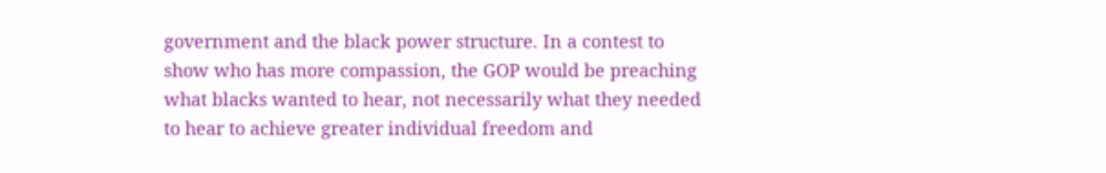government and the black power structure. In a contest to show who has more compassion, the GOP would be preaching what blacks wanted to hear, not necessarily what they needed to hear to achieve greater individual freedom and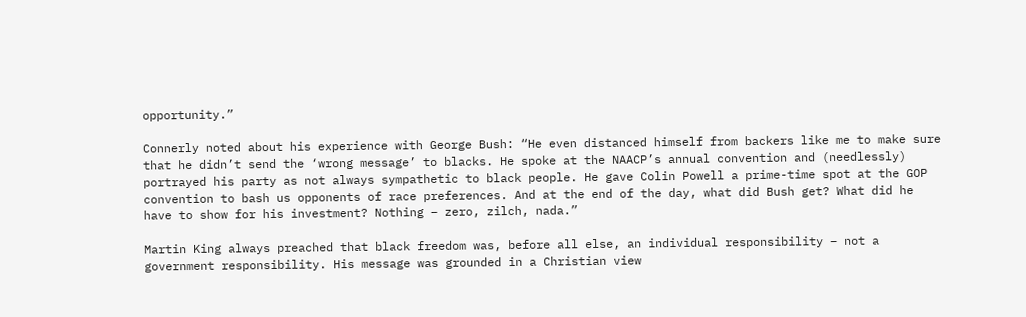opportunity.”

Connerly noted about his experience with George Bush: “He even distanced himself from backers like me to make sure that he didn’t send the ‘wrong message’ to blacks. He spoke at the NAACP’s annual convention and (needlessly) portrayed his party as not always sympathetic to black people. He gave Colin Powell a prime-time spot at the GOP convention to bash us opponents of race preferences. And at the end of the day, what did Bush get? What did he have to show for his investment? Nothing – zero, zilch, nada.”

Martin King always preached that black freedom was, before all else, an individual responsibility – not a government responsibility. His message was grounded in a Christian view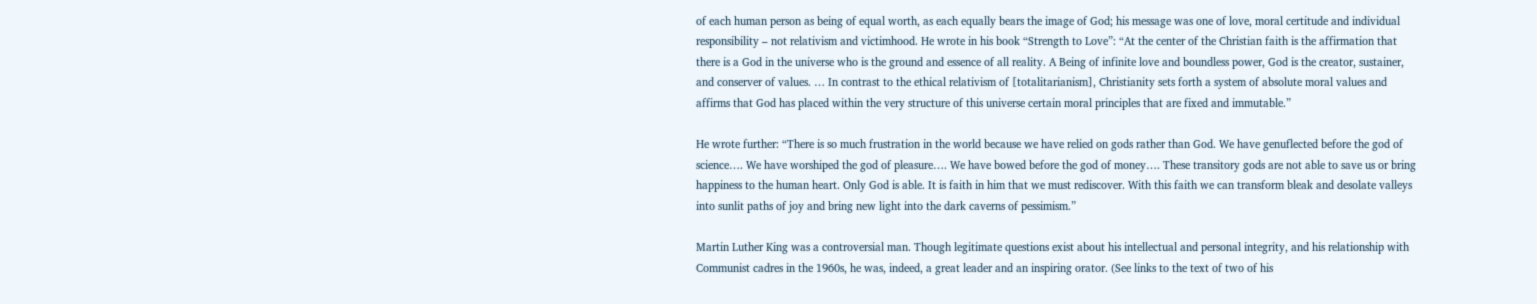of each human person as being of equal worth, as each equally bears the image of God; his message was one of love, moral certitude and individual responsibility – not relativism and victimhood. He wrote in his book “Strength to Love”: “At the center of the Christian faith is the affirmation that there is a God in the universe who is the ground and essence of all reality. A Being of infinite love and boundless power, God is the creator, sustainer, and conserver of values. … In contrast to the ethical relativism of [totalitarianism], Christianity sets forth a system of absolute moral values and affirms that God has placed within the very structure of this universe certain moral principles that are fixed and immutable.”

He wrote further: “There is so much frustration in the world because we have relied on gods rather than God. We have genuflected before the god of science…. We have worshiped the god of pleasure…. We have bowed before the god of money…. These transitory gods are not able to save us or bring happiness to the human heart. Only God is able. It is faith in him that we must rediscover. With this faith we can transform bleak and desolate valleys into sunlit paths of joy and bring new light into the dark caverns of pessimism.”

Martin Luther King was a controversial man. Though legitimate questions exist about his intellectual and personal integrity, and his relationship with Communist cadres in the 1960s, he was, indeed, a great leader and an inspiring orator. (See links to the text of two of his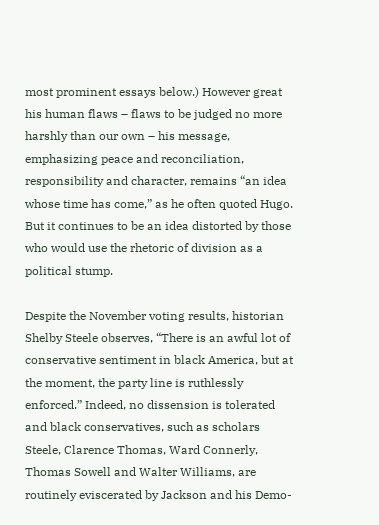most prominent essays below.) However great his human flaws – flaws to be judged no more harshly than our own – his message, emphasizing peace and reconciliation, responsibility and character, remains “an idea whose time has come,” as he often quoted Hugo. But it continues to be an idea distorted by those who would use the rhetoric of division as a political stump.

Despite the November voting results, historian Shelby Steele observes, “There is an awful lot of conservative sentiment in black America, but at the moment, the party line is ruthlessly enforced.” Indeed, no dissension is tolerated and black conservatives, such as scholars Steele, Clarence Thomas, Ward Connerly, Thomas Sowell and Walter Williams, are routinely eviscerated by Jackson and his Demo-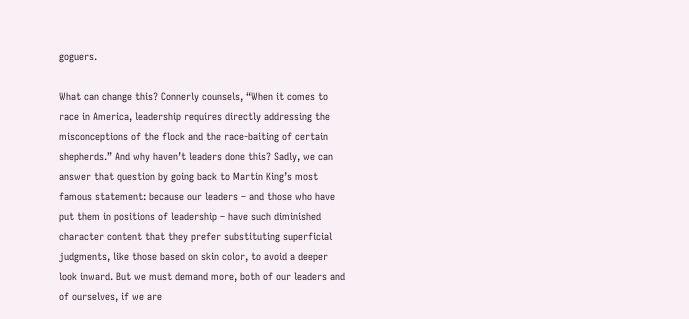goguers.

What can change this? Connerly counsels, “When it comes to race in America, leadership requires directly addressing the misconceptions of the flock and the race-baiting of certain shepherds.” And why haven’t leaders done this? Sadly, we can answer that question by going back to Martin King’s most famous statement: because our leaders – and those who have put them in positions of leadership – have such diminished character content that they prefer substituting superficial judgments, like those based on skin color, to avoid a deeper look inward. But we must demand more, both of our leaders and of ourselves, if we are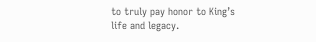to truly pay honor to King’s life and legacy.